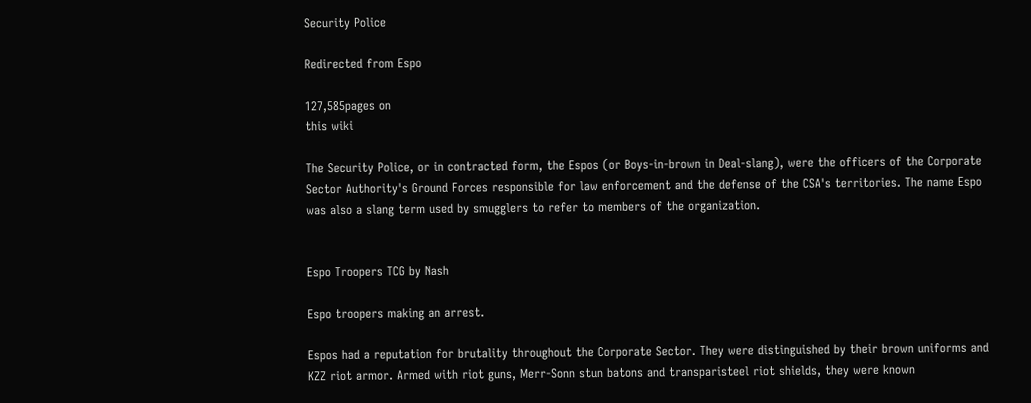Security Police

Redirected from Espo

127,585pages on
this wiki

The Security Police, or in contracted form, the Espos (or Boys-in-brown in Deal-slang), were the officers of the Corporate Sector Authority's Ground Forces responsible for law enforcement and the defense of the CSA's territories. The name Espo was also a slang term used by smugglers to refer to members of the organization.


Espo Troopers TCG by Nash

Espo troopers making an arrest.

Espos had a reputation for brutality throughout the Corporate Sector. They were distinguished by their brown uniforms and KZZ riot armor. Armed with riot guns, Merr-Sonn stun batons and transparisteel riot shields, they were known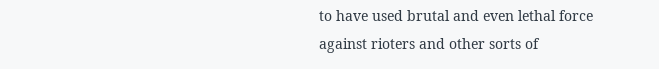to have used brutal and even lethal force against rioters and other sorts of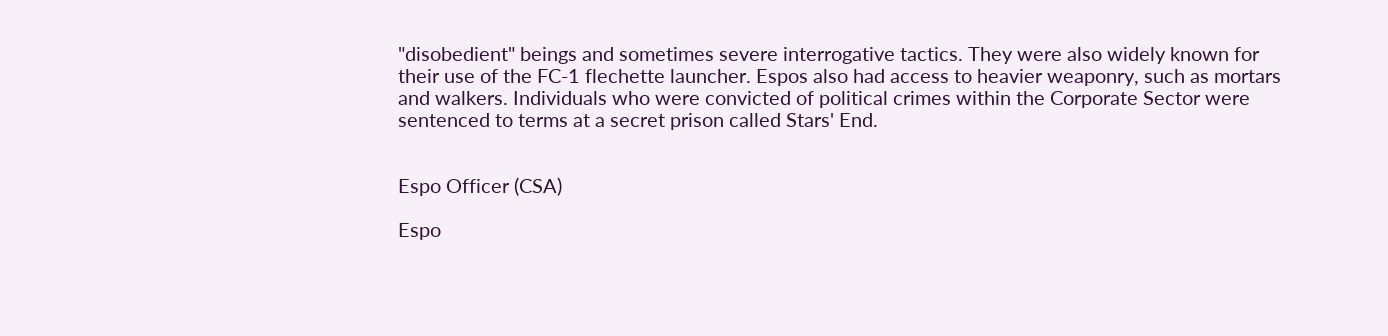"disobedient" beings and sometimes severe interrogative tactics. They were also widely known for their use of the FC-1 flechette launcher. Espos also had access to heavier weaponry, such as mortars and walkers. Individuals who were convicted of political crimes within the Corporate Sector were sentenced to terms at a secret prison called Stars' End.


Espo Officer (CSA)

Espo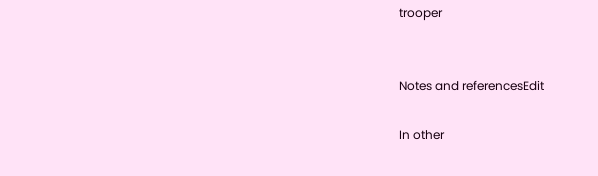trooper


Notes and referencesEdit

In other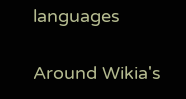languages

Around Wikia's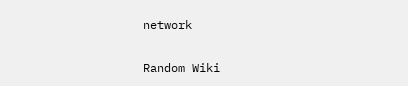network

Random Wiki